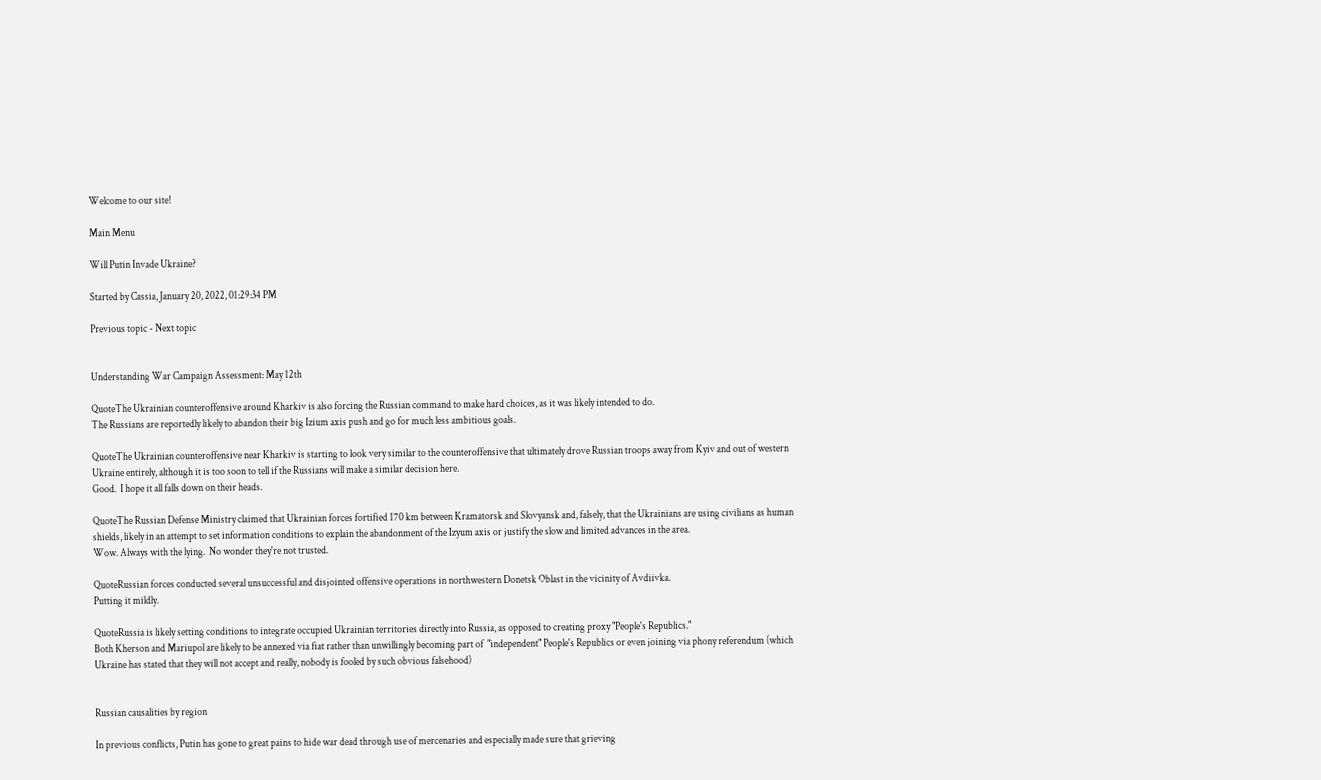Welcome to our site!

Main Menu

Will Putin Invade Ukraine?

Started by Cassia, January 20, 2022, 01:29:34 PM

Previous topic - Next topic


Understanding War Campaign Assessment: May 12th

QuoteThe Ukrainian counteroffensive around Kharkiv is also forcing the Russian command to make hard choices, as it was likely intended to do.
The Russians are reportedly likely to abandon their big Izium axis push and go for much less ambitious goals.

QuoteThe Ukrainian counteroffensive near Kharkiv is starting to look very similar to the counteroffensive that ultimately drove Russian troops away from Kyiv and out of western Ukraine entirely, although it is too soon to tell if the Russians will make a similar decision here.
Good.  I hope it all falls down on their heads.

QuoteThe Russian Defense Ministry claimed that Ukrainian forces fortified 170 km between Kramatorsk and Slovyansk and, falsely, that the Ukrainians are using civilians as human shields, likely in an attempt to set information conditions to explain the abandonment of the Izyum axis or justify the slow and limited advances in the area.
Wow. Always with the lying.  No wonder they're not trusted.

QuoteRussian forces conducted several unsuccessful and disjointed offensive operations in northwestern Donetsk Oblast in the vicinity of Avdiivka.
Putting it mildly.

QuoteRussia is likely setting conditions to integrate occupied Ukrainian territories directly into Russia, as opposed to creating proxy "People's Republics."
Both Kherson and Mariupol are likely to be annexed via fiat rather than unwillingly becoming part of  "independent" People's Republics or even joining via phony referendum (which Ukraine has stated that they will not accept and really, nobody is fooled by such obvious falsehood)


Russian causalities by region

In previous conflicts, Putin has gone to great pains to hide war dead through use of mercenaries and especially made sure that grieving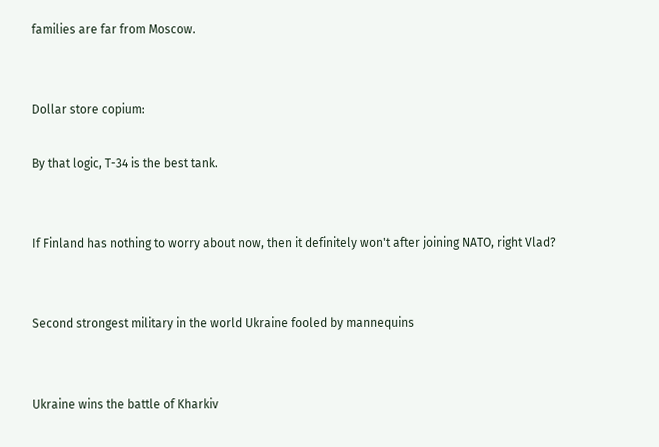families are far from Moscow.


Dollar store copium:

By that logic, T-34 is the best tank.


If Finland has nothing to worry about now, then it definitely won't after joining NATO, right Vlad?


Second strongest military in the world Ukraine fooled by mannequins


Ukraine wins the battle of Kharkiv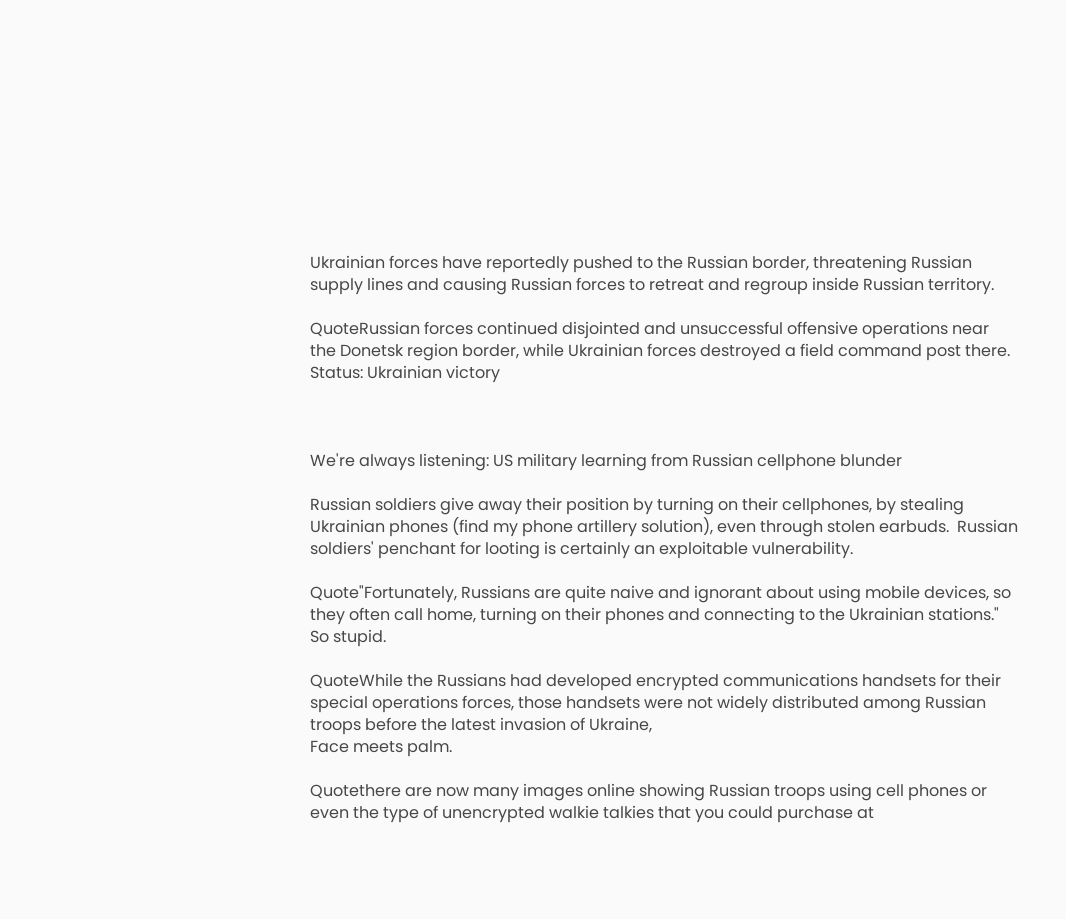Ukrainian forces have reportedly pushed to the Russian border, threatening Russian supply lines and causing Russian forces to retreat and regroup inside Russian territory.

QuoteRussian forces continued disjointed and unsuccessful offensive operations near the Donetsk region border, while Ukrainian forces destroyed a field command post there.
Status: Ukrainian victory



We're always listening: US military learning from Russian cellphone blunder

Russian soldiers give away their position by turning on their cellphones, by stealing Ukrainian phones (find my phone artillery solution), even through stolen earbuds.  Russian soldiers' penchant for looting is certainly an exploitable vulnerability.

Quote"Fortunately, Russians are quite naive and ignorant about using mobile devices, so they often call home, turning on their phones and connecting to the Ukrainian stations."
So stupid.

QuoteWhile the Russians had developed encrypted communications handsets for their special operations forces, those handsets were not widely distributed among Russian troops before the latest invasion of Ukraine,
Face meets palm.

Quotethere are now many images online showing Russian troops using cell phones or even the type of unencrypted walkie talkies that you could purchase at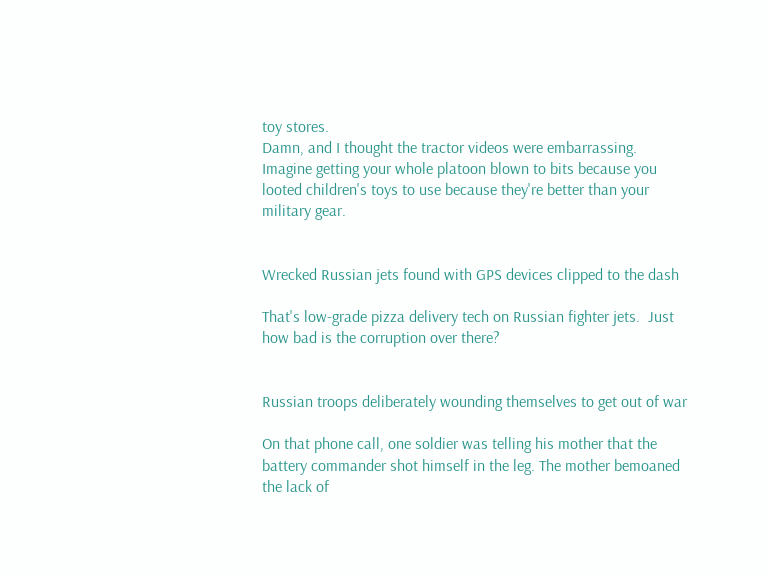toy stores.
Damn, and I thought the tractor videos were embarrassing.  Imagine getting your whole platoon blown to bits because you looted children's toys to use because they're better than your military gear.


Wrecked Russian jets found with GPS devices clipped to the dash

That's low-grade pizza delivery tech on Russian fighter jets.  Just how bad is the corruption over there?


Russian troops deliberately wounding themselves to get out of war

On that phone call, one soldier was telling his mother that the battery commander shot himself in the leg. The mother bemoaned the lack of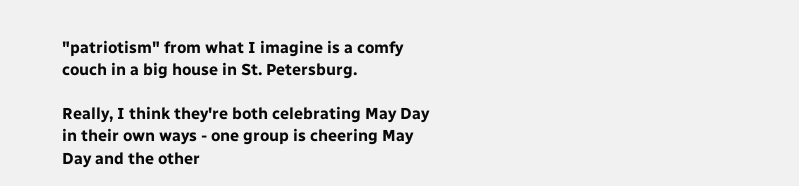"patriotism" from what I imagine is a comfy couch in a big house in St. Petersburg.

Really, I think they're both celebrating May Day in their own ways - one group is cheering May Day and the other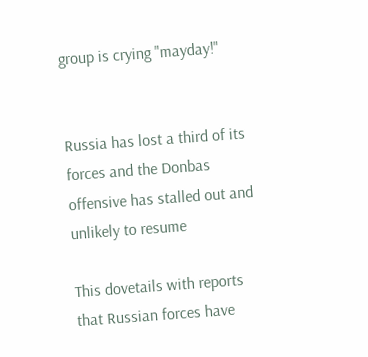group is crying "mayday!"


Russia has lost a third of its forces and the Donbas offensive has stalled out and unlikely to resume

This dovetails with reports that Russian forces have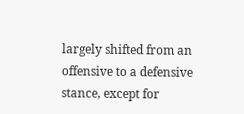largely shifted from an offensive to a defensive stance, except for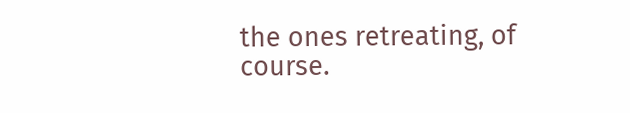the ones retreating, of course.